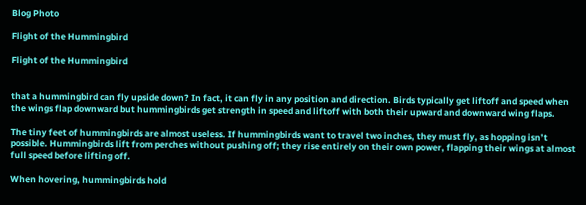Blog Photo

Flight of the Hummingbird

Flight of the Hummingbird


that a hummingbird can fly upside down? In fact, it can fly in any position and direction. Birds typically get liftoff and speed when the wings flap downward but hummingbirds get strength in speed and liftoff with both their upward and downward wing flaps.

The tiny feet of hummingbirds are almost useless. If hummingbirds want to travel two inches, they must fly, as hopping isn’t possible. Hummingbirds lift from perches without pushing off; they rise entirely on their own power, flapping their wings at almost full speed before lifting off.

When hovering, hummingbirds hold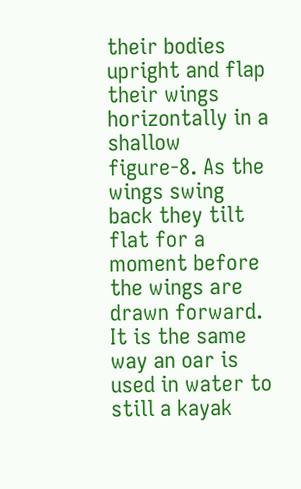their bodies upright and flap their wings horizontally in a shallow figure-8. As the wings swing back they tilt flat for a moment before the wings are drawn forward. It is the same way an oar is used in water to still a kayak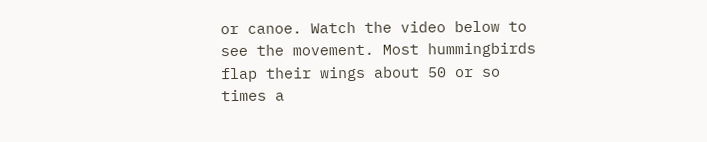or canoe. Watch the video below to see the movement. Most hummingbirds flap their wings about 50 or so times a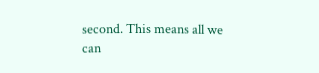second. This means all we can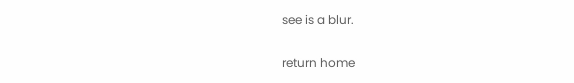see is a blur.

return home